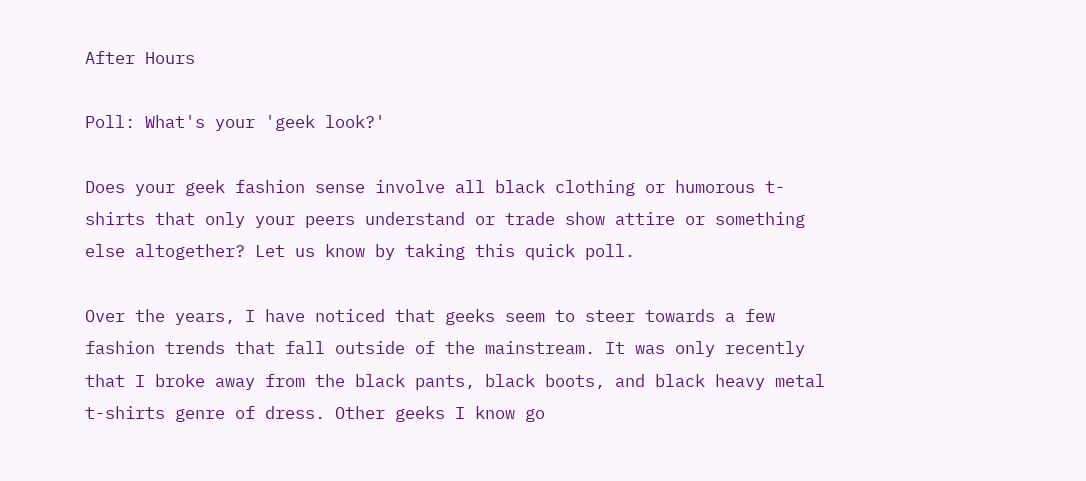After Hours

Poll: What's your 'geek look?'

Does your geek fashion sense involve all black clothing or humorous t-shirts that only your peers understand or trade show attire or something else altogether? Let us know by taking this quick poll.

Over the years, I have noticed that geeks seem to steer towards a few fashion trends that fall outside of the mainstream. It was only recently that I broke away from the black pants, black boots, and black heavy metal t-shirts genre of dress. Other geeks I know go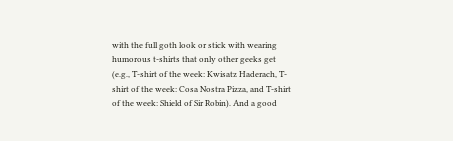with the full goth look or stick with wearing humorous t-shirts that only other geeks get (e.g., T-shirt of the week: Kwisatz Haderach, T-shirt of the week: Cosa Nostra Pizza, and T-shirt of the week: Shield of Sir Robin). And a good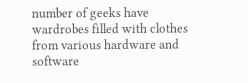number of geeks have wardrobes filled with clothes from various hardware and software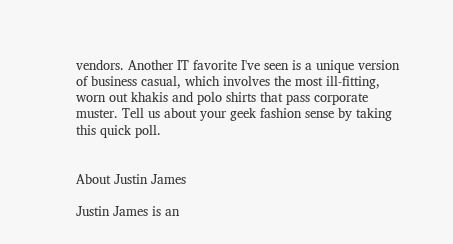vendors. Another IT favorite I've seen is a unique version of business casual, which involves the most ill-fitting, worn out khakis and polo shirts that pass corporate muster. Tell us about your geek fashion sense by taking this quick poll.


About Justin James

Justin James is an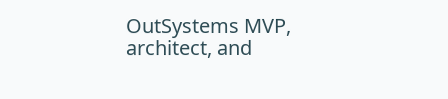OutSystems MVP, architect, and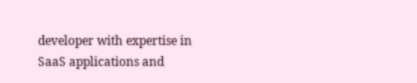developer with expertise in SaaS applications and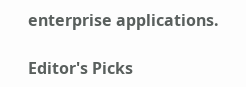enterprise applications.

Editor's Picks